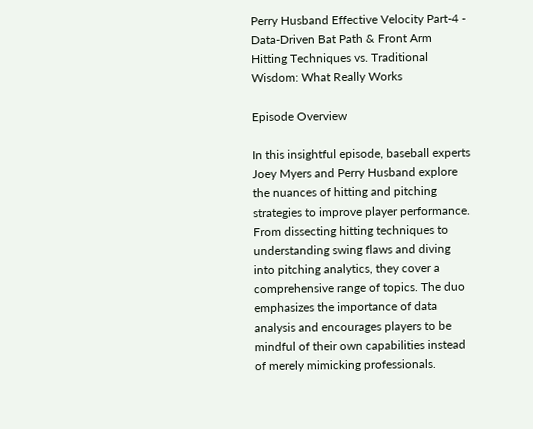Perry Husband Effective Velocity Part-4 - Data-Driven Bat Path & Front Arm Hitting Techniques vs. Traditional Wisdom: What Really Works

Episode Overview

In this insightful episode, baseball experts Joey Myers and Perry Husband explore the nuances of hitting and pitching strategies to improve player performance. From dissecting hitting techniques to understanding swing flaws and diving into pitching analytics, they cover a comprehensive range of topics. The duo emphasizes the importance of data analysis and encourages players to be mindful of their own capabilities instead of merely mimicking professionals.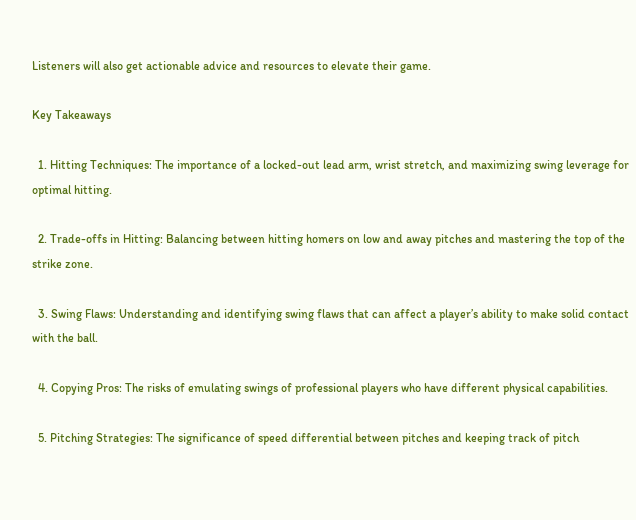Listeners will also get actionable advice and resources to elevate their game.

Key Takeaways

  1. Hitting Techniques: The importance of a locked-out lead arm, wrist stretch, and maximizing swing leverage for optimal hitting.

  2. Trade-offs in Hitting: Balancing between hitting homers on low and away pitches and mastering the top of the strike zone.

  3. Swing Flaws: Understanding and identifying swing flaws that can affect a player’s ability to make solid contact with the ball.

  4. Copying Pros: The risks of emulating swings of professional players who have different physical capabilities.

  5. Pitching Strategies: The significance of speed differential between pitches and keeping track of pitch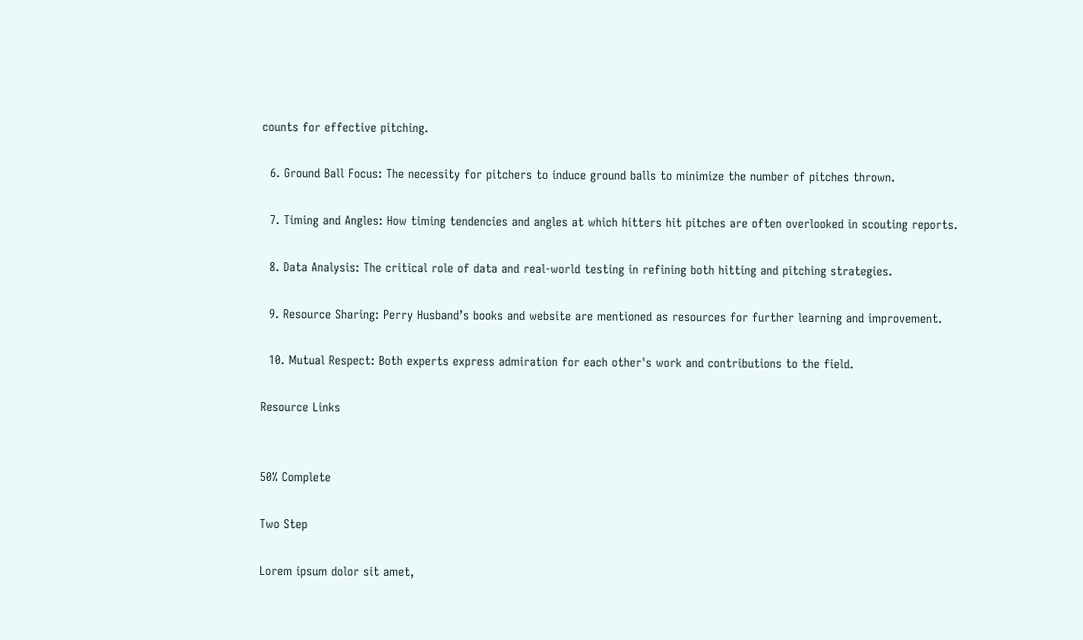counts for effective pitching.

  6. Ground Ball Focus: The necessity for pitchers to induce ground balls to minimize the number of pitches thrown.

  7. Timing and Angles: How timing tendencies and angles at which hitters hit pitches are often overlooked in scouting reports.

  8. Data Analysis: The critical role of data and real-world testing in refining both hitting and pitching strategies.

  9. Resource Sharing: Perry Husband’s books and website are mentioned as resources for further learning and improvement.

  10. Mutual Respect: Both experts express admiration for each other's work and contributions to the field.

Resource Links


50% Complete

Two Step

Lorem ipsum dolor sit amet,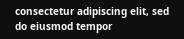consectetur adipiscing elit, sed do eiusmod tempor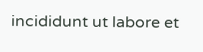incididunt ut labore et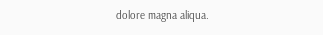dolore magna aliqua.